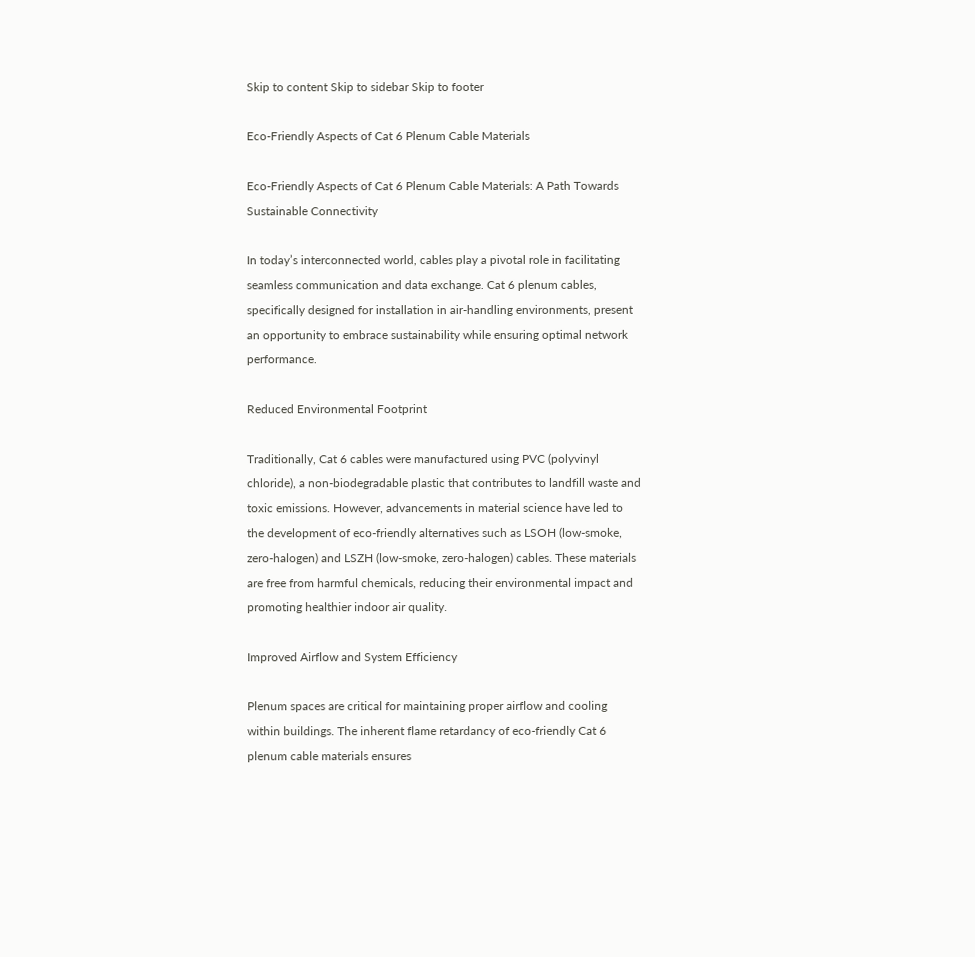Skip to content Skip to sidebar Skip to footer

Eco-Friendly Aspects of Cat 6 Plenum Cable Materials

Eco-Friendly Aspects of Cat 6 Plenum Cable Materials: A Path Towards Sustainable Connectivity

In today’s interconnected world, cables play a pivotal role in facilitating seamless communication and data exchange. Cat 6 plenum cables, specifically designed for installation in air-handling environments, present an opportunity to embrace sustainability while ensuring optimal network performance.

Reduced Environmental Footprint

Traditionally, Cat 6 cables were manufactured using PVC (polyvinyl chloride), a non-biodegradable plastic that contributes to landfill waste and toxic emissions. However, advancements in material science have led to the development of eco-friendly alternatives such as LSOH (low-smoke, zero-halogen) and LSZH (low-smoke, zero-halogen) cables. These materials are free from harmful chemicals, reducing their environmental impact and promoting healthier indoor air quality.

Improved Airflow and System Efficiency

Plenum spaces are critical for maintaining proper airflow and cooling within buildings. The inherent flame retardancy of eco-friendly Cat 6 plenum cable materials ensures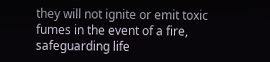they will not ignite or emit toxic fumes in the event of a fire, safeguarding life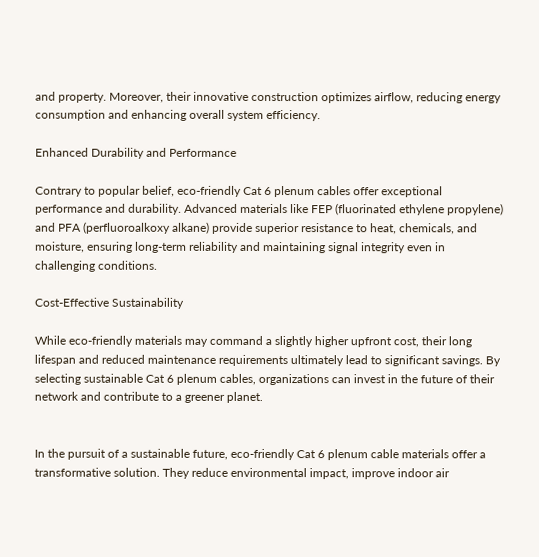and property. Moreover, their innovative construction optimizes airflow, reducing energy consumption and enhancing overall system efficiency.

Enhanced Durability and Performance

Contrary to popular belief, eco-friendly Cat 6 plenum cables offer exceptional performance and durability. Advanced materials like FEP (fluorinated ethylene propylene) and PFA (perfluoroalkoxy alkane) provide superior resistance to heat, chemicals, and moisture, ensuring long-term reliability and maintaining signal integrity even in challenging conditions.

Cost-Effective Sustainability

While eco-friendly materials may command a slightly higher upfront cost, their long lifespan and reduced maintenance requirements ultimately lead to significant savings. By selecting sustainable Cat 6 plenum cables, organizations can invest in the future of their network and contribute to a greener planet.


In the pursuit of a sustainable future, eco-friendly Cat 6 plenum cable materials offer a transformative solution. They reduce environmental impact, improve indoor air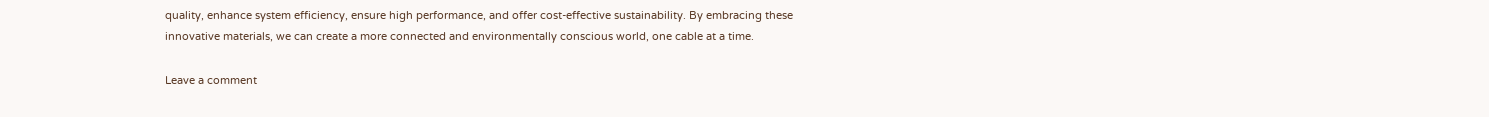quality, enhance system efficiency, ensure high performance, and offer cost-effective sustainability. By embracing these innovative materials, we can create a more connected and environmentally conscious world, one cable at a time.

Leave a comment